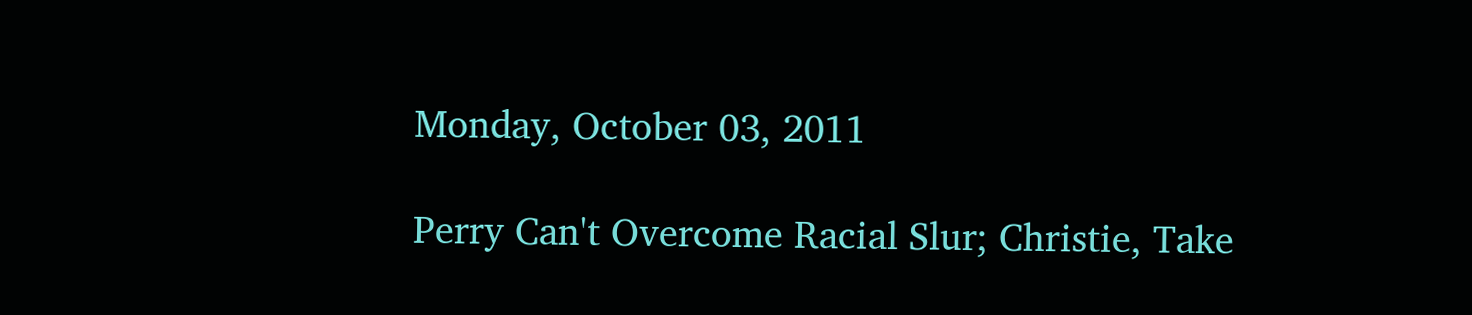Monday, October 03, 2011

Perry Can't Overcome Racial Slur; Christie, Take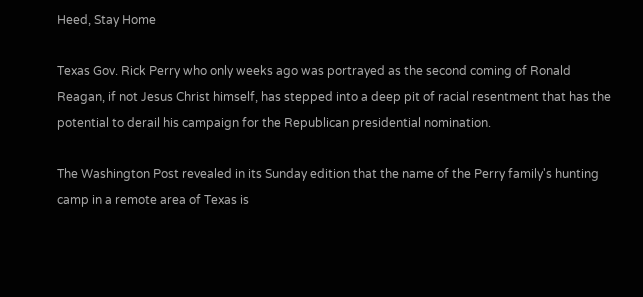Heed, Stay Home

Texas Gov. Rick Perry who only weeks ago was portrayed as the second coming of Ronald Reagan, if not Jesus Christ himself, has stepped into a deep pit of racial resentment that has the potential to derail his campaign for the Republican presidential nomination.

The Washington Post revealed in its Sunday edition that the name of the Perry family's hunting camp in a remote area of Texas is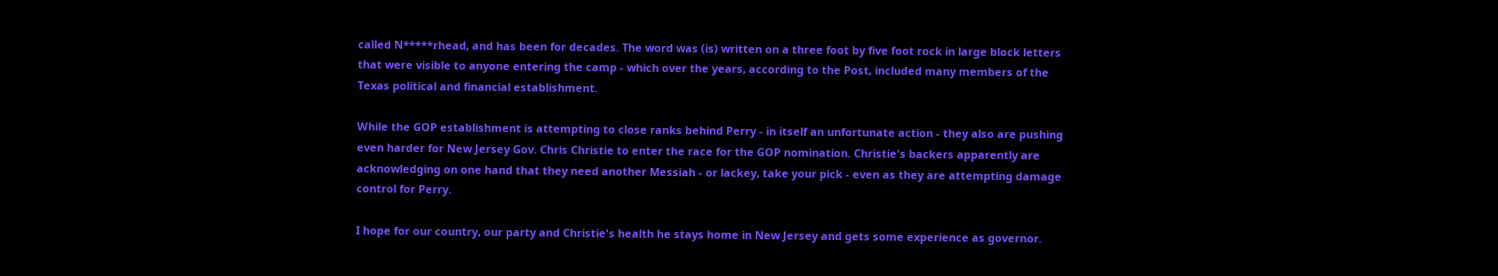called N*****rhead, and has been for decades. The word was (is) written on a three foot by five foot rock in large block letters that were visible to anyone entering the camp - which over the years, according to the Post, included many members of the Texas political and financial establishment.

While the GOP establishment is attempting to close ranks behind Perry - in itself an unfortunate action - they also are pushing even harder for New Jersey Gov. Chris Christie to enter the race for the GOP nomination. Christie's backers apparently are acknowledging on one hand that they need another Messiah - or lackey, take your pick - even as they are attempting damage control for Perry.

I hope for our country, our party and Christie's health he stays home in New Jersey and gets some experience as governor.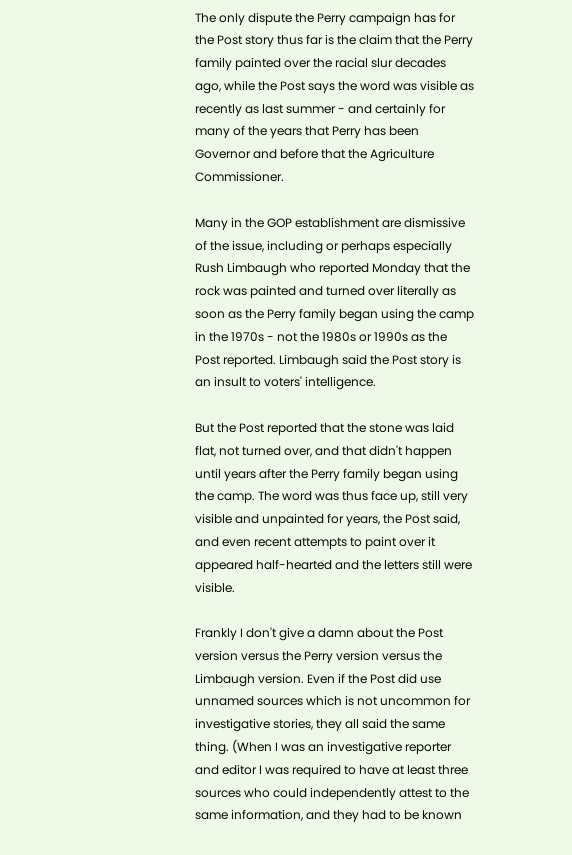The only dispute the Perry campaign has for the Post story thus far is the claim that the Perry family painted over the racial slur decades ago, while the Post says the word was visible as recently as last summer - and certainly for many of the years that Perry has been Governor and before that the Agriculture Commissioner.

Many in the GOP establishment are dismissive of the issue, including or perhaps especially Rush Limbaugh who reported Monday that the rock was painted and turned over literally as soon as the Perry family began using the camp in the 1970s - not the 1980s or 1990s as the Post reported. Limbaugh said the Post story is an insult to voters' intelligence.

But the Post reported that the stone was laid flat, not turned over, and that didn't happen until years after the Perry family began using the camp. The word was thus face up, still very visible and unpainted for years, the Post said, and even recent attempts to paint over it appeared half-hearted and the letters still were visible.

Frankly I don't give a damn about the Post version versus the Perry version versus the Limbaugh version. Even if the Post did use unnamed sources which is not uncommon for investigative stories, they all said the same thing. (When I was an investigative reporter and editor I was required to have at least three sources who could independently attest to the same information, and they had to be known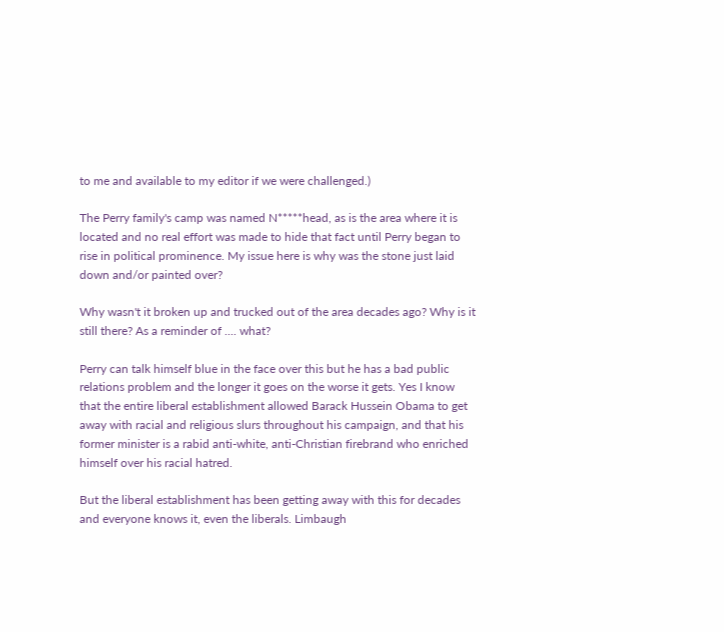to me and available to my editor if we were challenged.)

The Perry family's camp was named N*****head, as is the area where it is located and no real effort was made to hide that fact until Perry began to rise in political prominence. My issue here is why was the stone just laid down and/or painted over?

Why wasn't it broken up and trucked out of the area decades ago? Why is it still there? As a reminder of .... what?

Perry can talk himself blue in the face over this but he has a bad public relations problem and the longer it goes on the worse it gets. Yes I know that the entire liberal establishment allowed Barack Hussein Obama to get away with racial and religious slurs throughout his campaign, and that his former minister is a rabid anti-white, anti-Christian firebrand who enriched himself over his racial hatred.

But the liberal establishment has been getting away with this for decades and everyone knows it, even the liberals. Limbaugh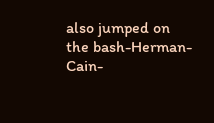also jumped on the bash-Herman-Cain-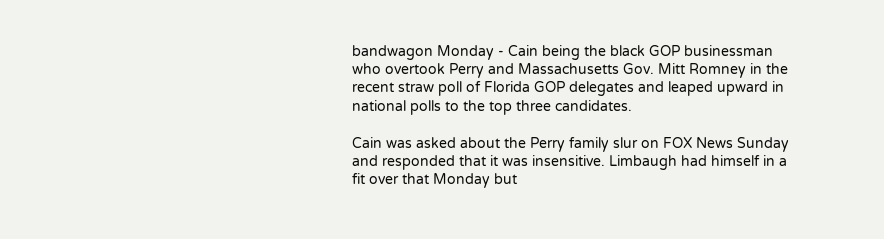bandwagon Monday - Cain being the black GOP businessman who overtook Perry and Massachusetts Gov. Mitt Romney in the recent straw poll of Florida GOP delegates and leaped upward in national polls to the top three candidates.

Cain was asked about the Perry family slur on FOX News Sunday and responded that it was insensitive. Limbaugh had himself in a fit over that Monday but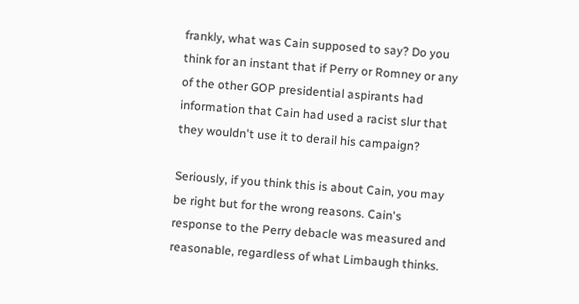frankly, what was Cain supposed to say? Do you think for an instant that if Perry or Romney or any of the other GOP presidential aspirants had information that Cain had used a racist slur that they wouldn't use it to derail his campaign?

Seriously, if you think this is about Cain, you may be right but for the wrong reasons. Cain's response to the Perry debacle was measured and reasonable, regardless of what Limbaugh thinks.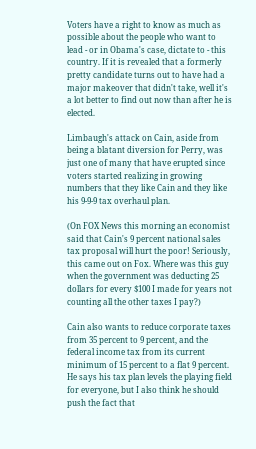Voters have a right to know as much as possible about the people who want to lead - or in Obama's case, dictate to - this country. If it is revealed that a formerly pretty candidate turns out to have had a major makeover that didn't take, well it's a lot better to find out now than after he is elected.

Limbaugh's attack on Cain, aside from being a blatant diversion for Perry, was just one of many that have erupted since voters started realizing in growing numbers that they like Cain and they like his 9-9-9 tax overhaul plan.

(On FOX News this morning an economist said that Cain's 9 percent national sales tax proposal will hurt the poor! Seriously, this came out on Fox. Where was this guy when the government was deducting 25 dollars for every $100 I made for years not counting all the other taxes I pay?)

Cain also wants to reduce corporate taxes from 35 percent to 9 percent, and the federal income tax from its current minimum of 15 percent to a flat 9 percent. He says his tax plan levels the playing field for everyone, but I also think he should push the fact that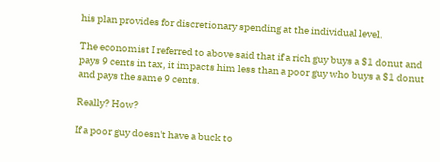his plan provides for discretionary spending at the individual level.

The economist I referred to above said that if a rich guy buys a $1 donut and pays 9 cents in tax, it impacts him less than a poor guy who buys a $1 donut and pays the same 9 cents.

Really? How?

If a poor guy doesn't have a buck to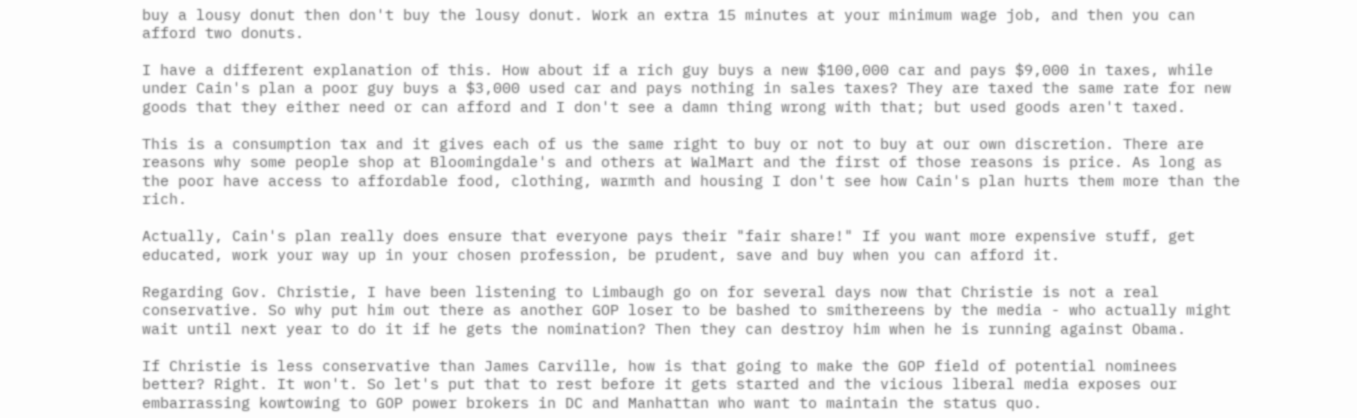buy a lousy donut then don't buy the lousy donut. Work an extra 15 minutes at your minimum wage job, and then you can afford two donuts.

I have a different explanation of this. How about if a rich guy buys a new $100,000 car and pays $9,000 in taxes, while under Cain's plan a poor guy buys a $3,000 used car and pays nothing in sales taxes? They are taxed the same rate for new goods that they either need or can afford and I don't see a damn thing wrong with that; but used goods aren't taxed.

This is a consumption tax and it gives each of us the same right to buy or not to buy at our own discretion. There are reasons why some people shop at Bloomingdale's and others at WalMart and the first of those reasons is price. As long as the poor have access to affordable food, clothing, warmth and housing I don't see how Cain's plan hurts them more than the rich.

Actually, Cain's plan really does ensure that everyone pays their "fair share!" If you want more expensive stuff, get educated, work your way up in your chosen profession, be prudent, save and buy when you can afford it.

Regarding Gov. Christie, I have been listening to Limbaugh go on for several days now that Christie is not a real conservative. So why put him out there as another GOP loser to be bashed to smithereens by the media - who actually might wait until next year to do it if he gets the nomination? Then they can destroy him when he is running against Obama.

If Christie is less conservative than James Carville, how is that going to make the GOP field of potential nominees better? Right. It won't. So let's put that to rest before it gets started and the vicious liberal media exposes our embarrassing kowtowing to GOP power brokers in DC and Manhattan who want to maintain the status quo.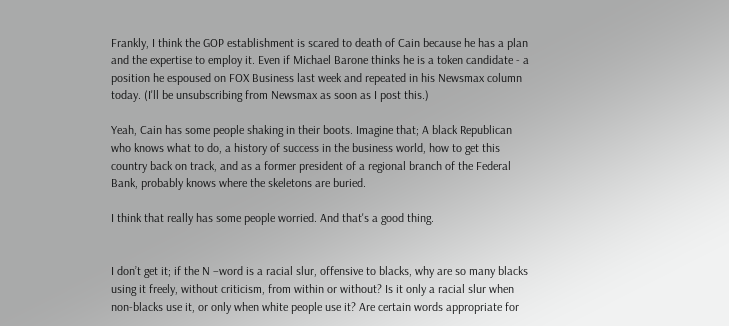Frankly, I think the GOP establishment is scared to death of Cain because he has a plan and the expertise to employ it. Even if Michael Barone thinks he is a token candidate - a position he espoused on FOX Business last week and repeated in his Newsmax column today. (I'll be unsubscribing from Newsmax as soon as I post this.)

Yeah, Cain has some people shaking in their boots. Imagine that; A black Republican who knows what to do, a history of success in the business world, how to get this country back on track, and as a former president of a regional branch of the Federal Bank, probably knows where the skeletons are buried.

I think that really has some people worried. And that's a good thing.


I don’t get it; if the N –word is a racial slur, offensive to blacks, why are so many blacks using it freely, without criticism, from within or without? Is it only a racial slur when non-blacks use it, or only when white people use it? Are certain words appropriate for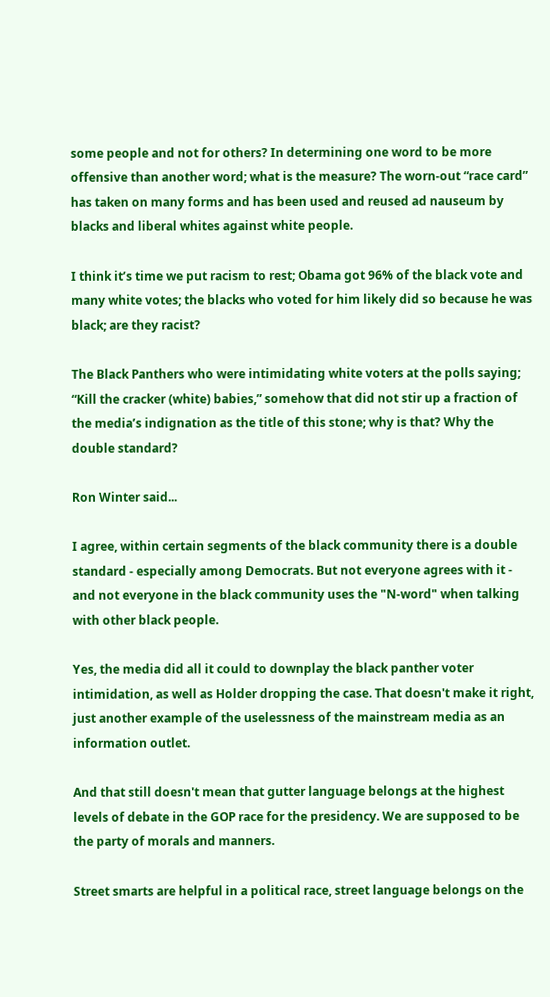some people and not for others? In determining one word to be more offensive than another word; what is the measure? The worn-out “race card” has taken on many forms and has been used and reused ad nauseum by blacks and liberal whites against white people.

I think it’s time we put racism to rest; Obama got 96% of the black vote and many white votes; the blacks who voted for him likely did so because he was black; are they racist?

The Black Panthers who were intimidating white voters at the polls saying; “Kill the cracker (white) babies,” somehow that did not stir up a fraction of the media’s indignation as the title of this stone; why is that? Why the double standard?

Ron Winter said...

I agree, within certain segments of the black community there is a double standard - especially among Democrats. But not everyone agrees with it - and not everyone in the black community uses the "N-word" when talking with other black people.

Yes, the media did all it could to downplay the black panther voter intimidation, as well as Holder dropping the case. That doesn't make it right, just another example of the uselessness of the mainstream media as an information outlet.

And that still doesn't mean that gutter language belongs at the highest levels of debate in the GOP race for the presidency. We are supposed to be the party of morals and manners.

Street smarts are helpful in a political race, street language belongs on the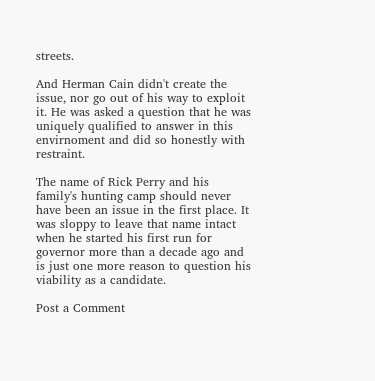streets.

And Herman Cain didn't create the issue, nor go out of his way to exploit it. He was asked a question that he was uniquely qualified to answer in this envirnoment and did so honestly with restraint.

The name of Rick Perry and his family's hunting camp should never have been an issue in the first place. It was sloppy to leave that name intact when he started his first run for governor more than a decade ago and is just one more reason to question his viability as a candidate.

Post a Comment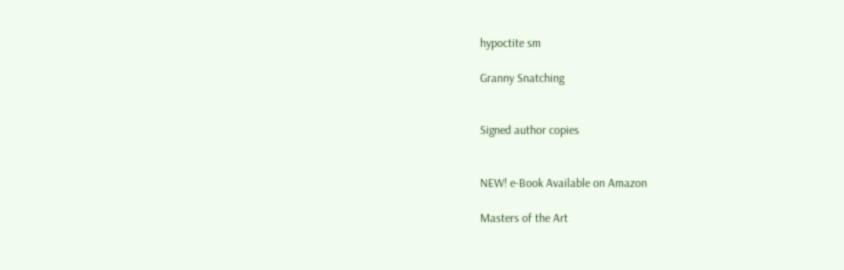hypoctite sm

Granny Snatching


Signed author copies


NEW! e-Book Available on Amazon

Masters of the Art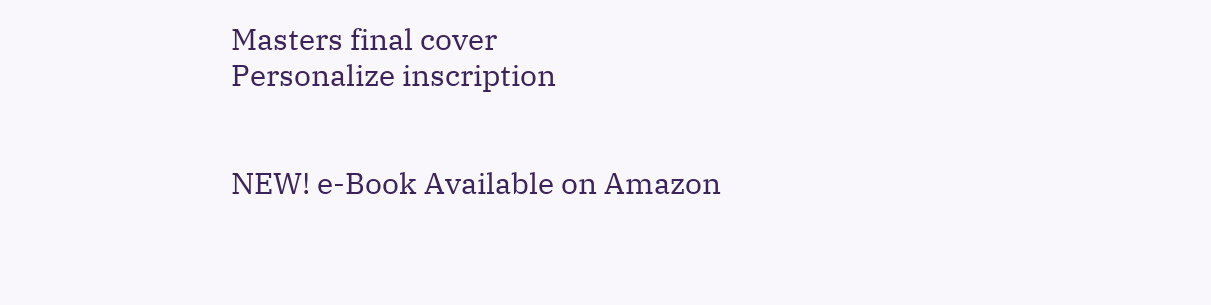Masters final cover
Personalize inscription


NEW! e-Book Available on Amazon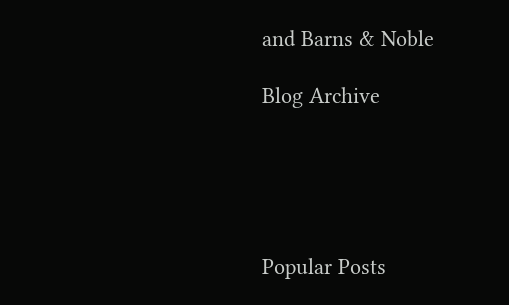and Barns & Noble

Blog Archive





Popular Posts